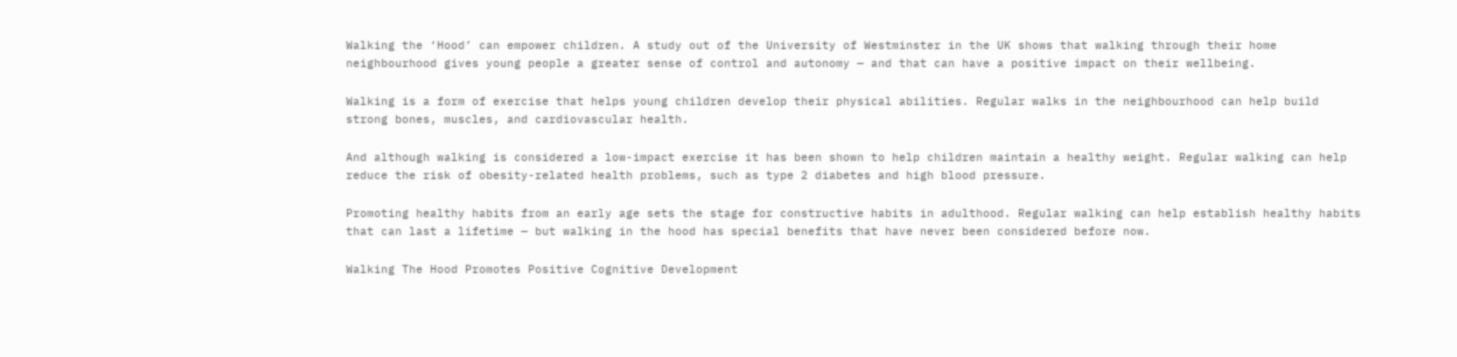Walking the ‘Hood’ can empower children. A study out of the University of Westminster in the UK shows that walking through their home neighbourhood gives young people a greater sense of control and autonomy — and that can have a positive impact on their wellbeing.

Walking is a form of exercise that helps young children develop their physical abilities. Regular walks in the neighbourhood can help build strong bones, muscles, and cardiovascular health.

And although walking is considered a low-impact exercise it has been shown to help children maintain a healthy weight. Regular walking can help reduce the risk of obesity-related health problems, such as type 2 diabetes and high blood pressure.

Promoting healthy habits from an early age sets the stage for constructive habits in adulthood. Regular walking can help establish healthy habits that can last a lifetime — but walking in the hood has special benefits that have never been considered before now.

Walking The Hood Promotes Positive Cognitive Development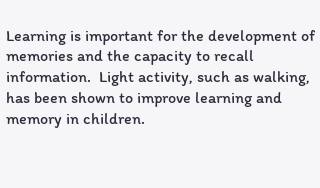Learning is important for the development of memories and the capacity to recall information.  Light activity, such as walking, has been shown to improve learning and memory in children.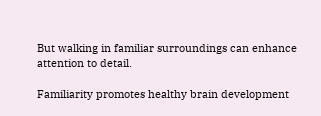But walking in familiar surroundings can enhance attention to detail.

Familiarity promotes healthy brain development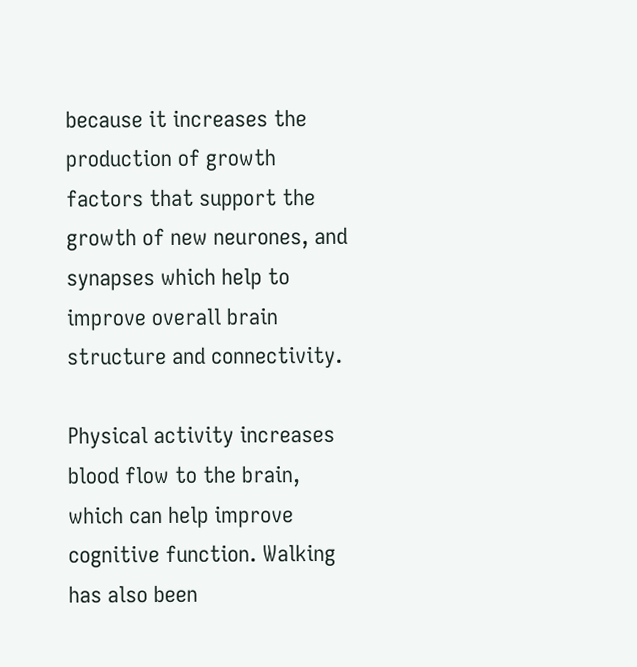because it increases the production of growth factors that support the growth of new neurones, and synapses which help to improve overall brain structure and connectivity.

Physical activity increases blood flow to the brain, which can help improve cognitive function. Walking has also been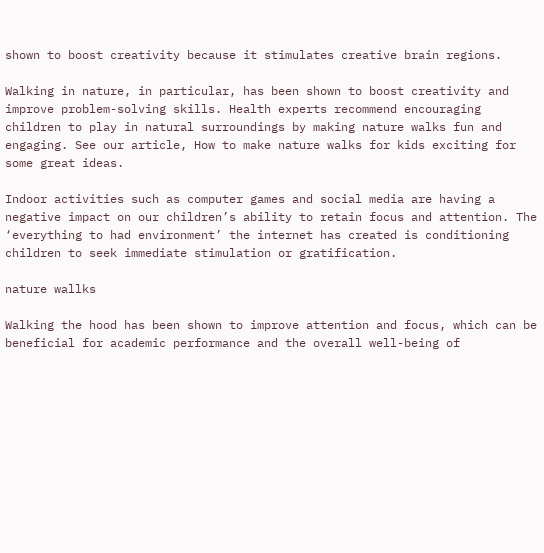shown to boost creativity because it stimulates creative brain regions.

Walking in nature, in particular, has been shown to boost creativity and improve problem-solving skills. Health experts recommend encouraging children to play in natural surroundings by making nature walks fun and engaging. See our article, How to make nature walks for kids exciting for some great ideas.

Indoor activities such as computer games and social media are having a negative impact on our children’s ability to retain focus and attention. The ‘everything to had environment’ the internet has created is conditioning children to seek immediate stimulation or gratification.

nature wallks

Walking the hood has been shown to improve attention and focus, which can be beneficial for academic performance and the overall well-being of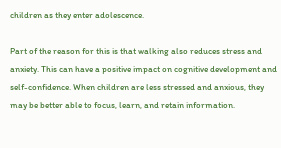children as they enter adolescence.

Part of the reason for this is that walking also reduces stress and anxiety. This can have a positive impact on cognitive development and self-confidence. When children are less stressed and anxious, they may be better able to focus, learn, and retain information.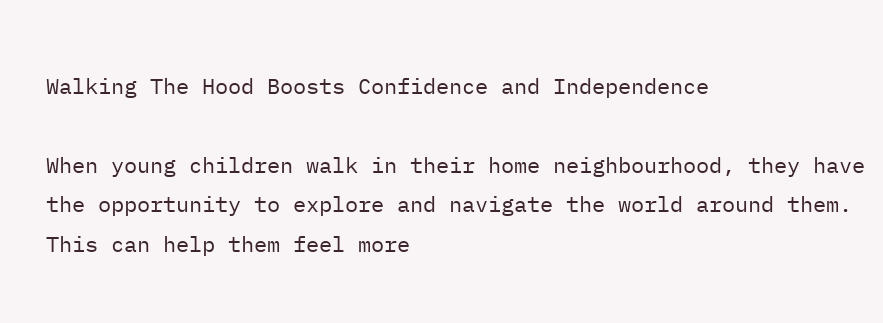Walking The Hood Boosts Confidence and Independence

When young children walk in their home neighbourhood, they have the opportunity to explore and navigate the world around them. This can help them feel more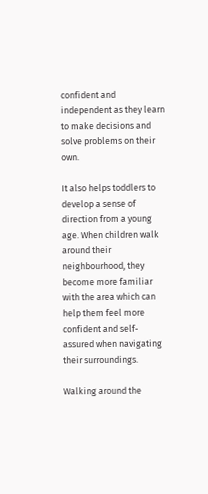confident and independent as they learn to make decisions and solve problems on their own.

It also helps toddlers to develop a sense of direction from a young age. When children walk around their neighbourhood, they become more familiar with the area which can help them feel more confident and self-assured when navigating their surroundings.

Walking around the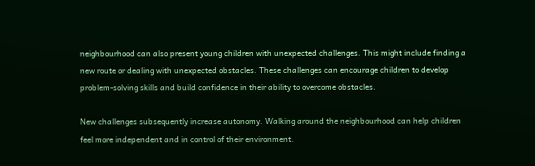neighbourhood can also present young children with unexpected challenges. This might include finding a new route or dealing with unexpected obstacles. These challenges can encourage children to develop problem-solving skills and build confidence in their ability to overcome obstacles.

New challenges subsequently increase autonomy. Walking around the neighbourhood can help children feel more independent and in control of their environment.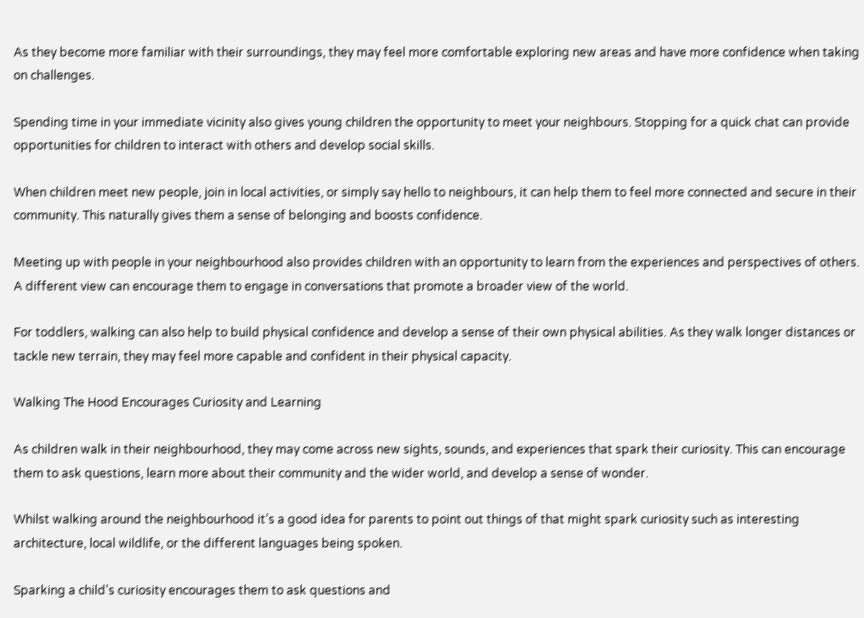As they become more familiar with their surroundings, they may feel more comfortable exploring new areas and have more confidence when taking on challenges.

Spending time in your immediate vicinity also gives young children the opportunity to meet your neighbours. Stopping for a quick chat can provide opportunities for children to interact with others and develop social skills.

When children meet new people, join in local activities, or simply say hello to neighbours, it can help them to feel more connected and secure in their community. This naturally gives them a sense of belonging and boosts confidence.

Meeting up with people in your neighbourhood also provides children with an opportunity to learn from the experiences and perspectives of others. A different view can encourage them to engage in conversations that promote a broader view of the world.

For toddlers, walking can also help to build physical confidence and develop a sense of their own physical abilities. As they walk longer distances or tackle new terrain, they may feel more capable and confident in their physical capacity.

Walking The Hood Encourages Curiosity and Learning

As children walk in their neighbourhood, they may come across new sights, sounds, and experiences that spark their curiosity. This can encourage them to ask questions, learn more about their community and the wider world, and develop a sense of wonder.

Whilst walking around the neighbourhood it’s a good idea for parents to point out things of that might spark curiosity such as interesting architecture, local wildlife, or the different languages being spoken.

Sparking a child’s curiosity encourages them to ask questions and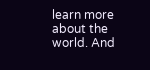learn more about the world. And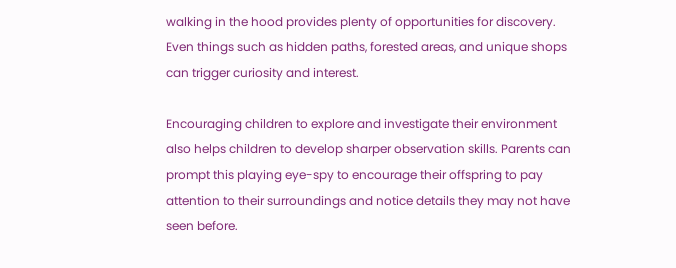walking in the hood provides plenty of opportunities for discovery. Even things such as hidden paths, forested areas, and unique shops can trigger curiosity and interest.

Encouraging children to explore and investigate their environment also helps children to develop sharper observation skills. Parents can prompt this playing eye-spy to encourage their offspring to pay attention to their surroundings and notice details they may not have seen before.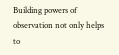Building powers of observation not only helps to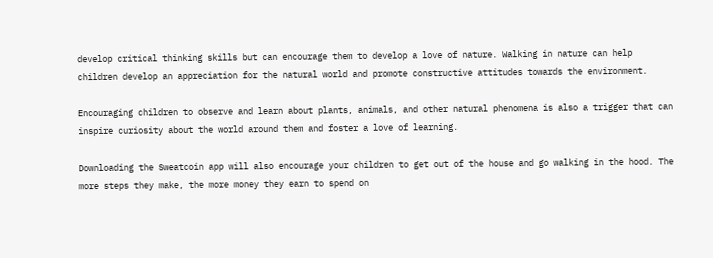develop critical thinking skills but can encourage them to develop a love of nature. Walking in nature can help children develop an appreciation for the natural world and promote constructive attitudes towards the environment.

Encouraging children to observe and learn about plants, animals, and other natural phenomena is also a trigger that can inspire curiosity about the world around them and foster a love of learning.

Downloading the Sweatcoin app will also encourage your children to get out of the house and go walking in the hood. The more steps they make, the more money they earn to spend on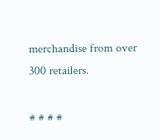merchandise from over 300 retailers.

# # # #